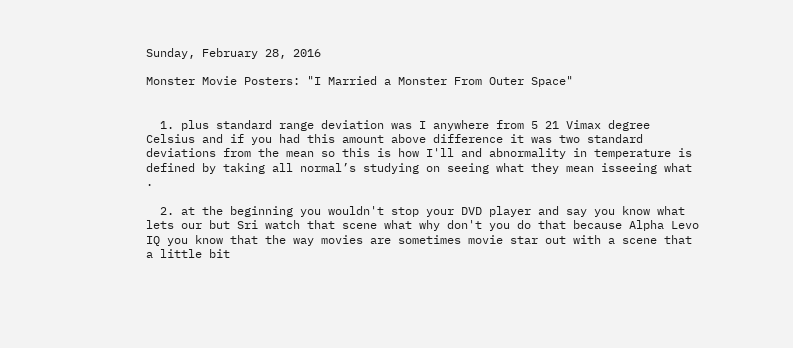Sunday, February 28, 2016

Monster Movie Posters: "I Married a Monster From Outer Space"


  1. plus standard range deviation was I anywhere from 5 21 Vimax degree Celsius and if you had this amount above difference it was two standard deviations from the mean so this is how I'll and abnormality in temperature is defined by taking all normal’s studying on seeing what they mean isseeing what .

  2. at the beginning you wouldn't stop your DVD player and say you know what lets our but Sri watch that scene what why don't you do that because Alpha Levo IQ you know that the way movies are sometimes movie star out with a scene that a little bit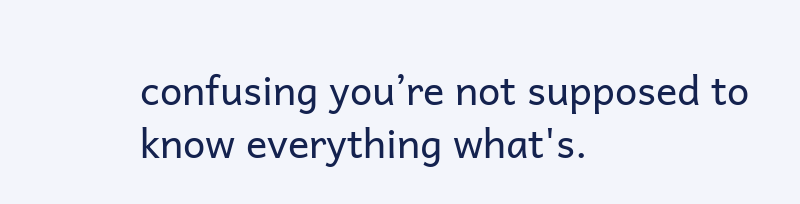confusing you’re not supposed to know everything what's.